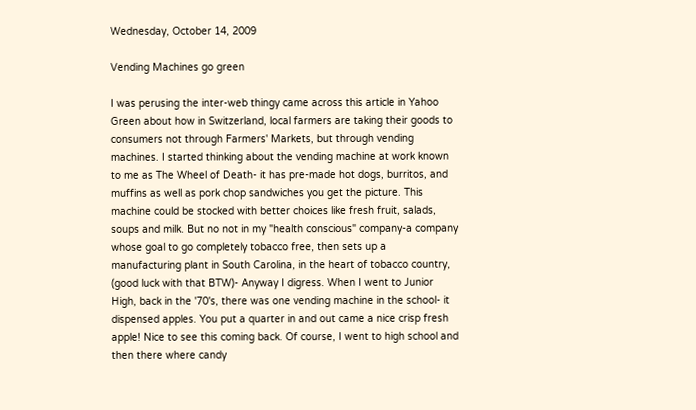Wednesday, October 14, 2009

Vending Machines go green

I was perusing the inter-web thingy came across this article in Yahoo Green about how in Switzerland, local farmers are taking their goods to consumers not through Farmers' Markets, but through vending machines. I started thinking about the vending machine at work known to me as The Wheel of Death- it has pre-made hot dogs, burritos, and muffins as well as pork chop sandwiches you get the picture. This machine could be stocked with better choices like fresh fruit, salads, soups and milk. But no not in my "health conscious" company-a company whose goal to go completely tobacco free, then sets up a manufacturing plant in South Carolina, in the heart of tobacco country, (good luck with that BTW)- Anyway I digress. When I went to Junior High, back in the '70's, there was one vending machine in the school- it dispensed apples. You put a quarter in and out came a nice crisp fresh apple! Nice to see this coming back. Of course, I went to high school and then there where candy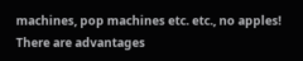machines, pop machines etc. etc., no apples! There are advantages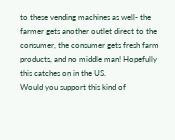to these vending machines as well- the farmer gets another outlet direct to the consumer, the consumer gets fresh farm products, and no middle man! Hopefully this catches on in the US.
Would you support this kind of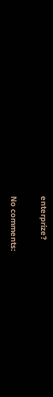enterprize?

No comments: